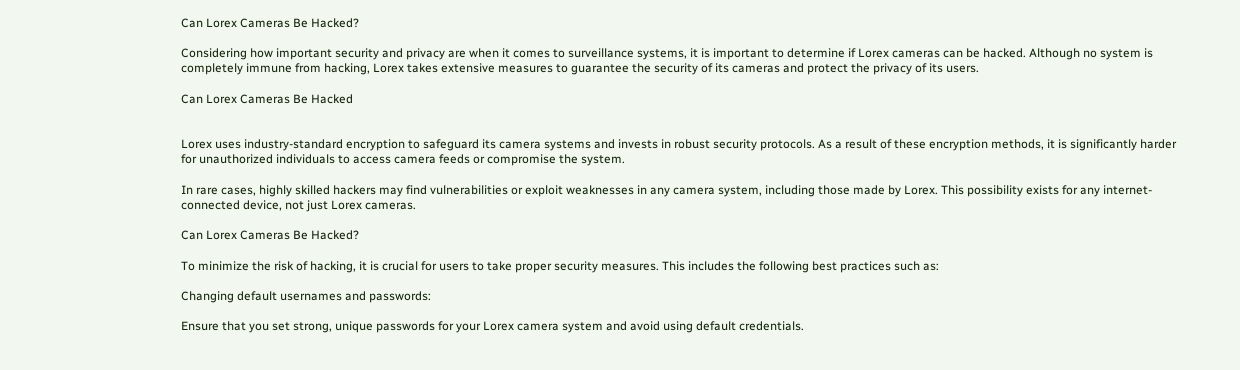Can Lorex Cameras Be Hacked?

Considering how important security and privacy are when it comes to surveillance systems, it is important to determine if Lorex cameras can be hacked. Although no system is completely immune from hacking, Lorex takes extensive measures to guarantee the security of its cameras and protect the privacy of its users.

Can Lorex Cameras Be Hacked


Lorex uses industry-standard encryption to safeguard its camera systems and invests in robust security protocols. As a result of these encryption methods, it is significantly harder for unauthorized individuals to access camera feeds or compromise the system.

In rare cases, highly skilled hackers may find vulnerabilities or exploit weaknesses in any camera system, including those made by Lorex. This possibility exists for any internet-connected device, not just Lorex cameras.

Can Lorex Cameras Be Hacked?

To minimize the risk of hacking, it is crucial for users to take proper security measures. This includes the following best practices such as:

Changing default usernames and passwords:

Ensure that you set strong, unique passwords for your Lorex camera system and avoid using default credentials.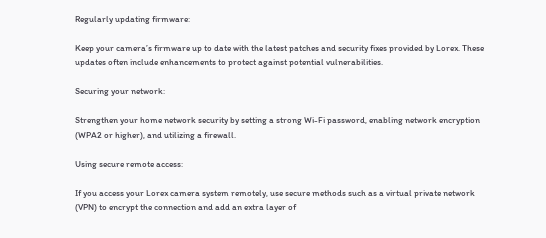Regularly updating firmware:

Keep your camera’s firmware up to date with the latest patches and security fixes provided by Lorex. These updates often include enhancements to protect against potential vulnerabilities.

Securing your network:

Strengthen your home network security by setting a strong Wi-Fi password, enabling network encryption (WPA2 or higher), and utilizing a firewall.

Using secure remote access:

If you access your Lorex camera system remotely, use secure methods such as a virtual private network (VPN) to encrypt the connection and add an extra layer of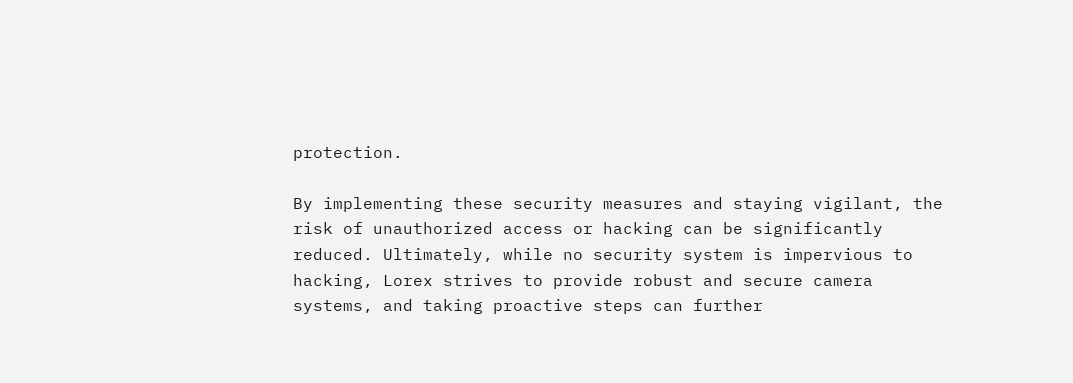protection.

By implementing these security measures and staying vigilant, the risk of unauthorized access or hacking can be significantly reduced. Ultimately, while no security system is impervious to hacking, Lorex strives to provide robust and secure camera systems, and taking proactive steps can further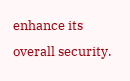enhance its overall security.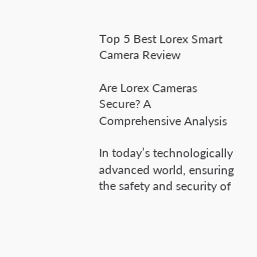Top 5 Best Lorex Smart Camera Review

Are Lorex Cameras Secure? A Comprehensive Analysis

In today’s technologically advanced world, ensuring the safety and security of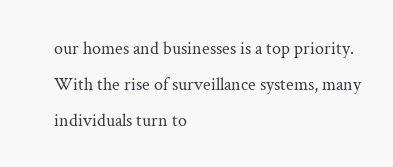our homes and businesses is a top priority. With the rise of surveillance systems, many individuals turn to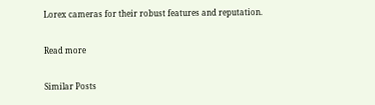Lorex cameras for their robust features and reputation.

Read more

Similar Posts